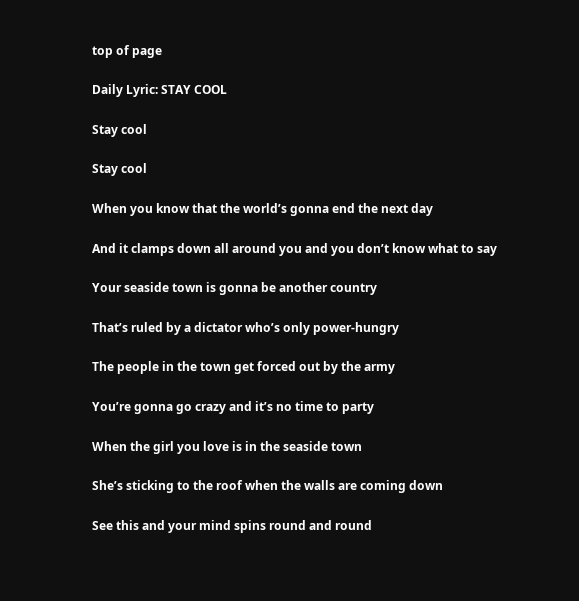top of page

Daily Lyric: STAY COOL

Stay cool

Stay cool

When you know that the world’s gonna end the next day

And it clamps down all around you and you don’t know what to say

Your seaside town is gonna be another country

That’s ruled by a dictator who’s only power-hungry

The people in the town get forced out by the army

You’re gonna go crazy and it’s no time to party

When the girl you love is in the seaside town

She’s sticking to the roof when the walls are coming down

See this and your mind spins round and round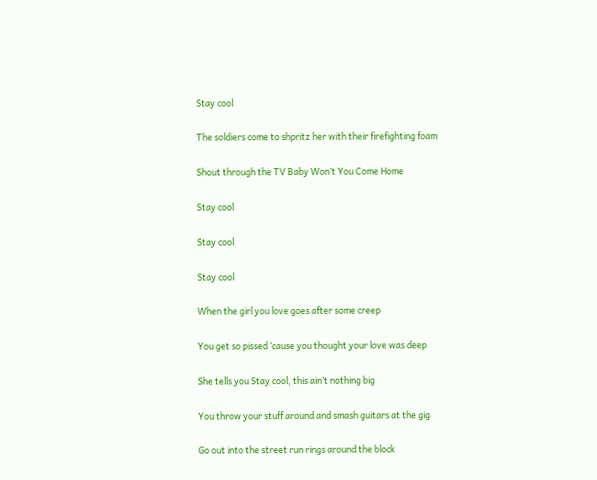Stay cool

The soldiers come to shpritz her with their firefighting foam

Shout through the TV Baby Won’t You Come Home

Stay cool

Stay cool

Stay cool

When the girl you love goes after some creep

You get so pissed ‘cause you thought your love was deep

She tells you Stay cool, this ain’t nothing big

You throw your stuff around and smash guitars at the gig

Go out into the street run rings around the block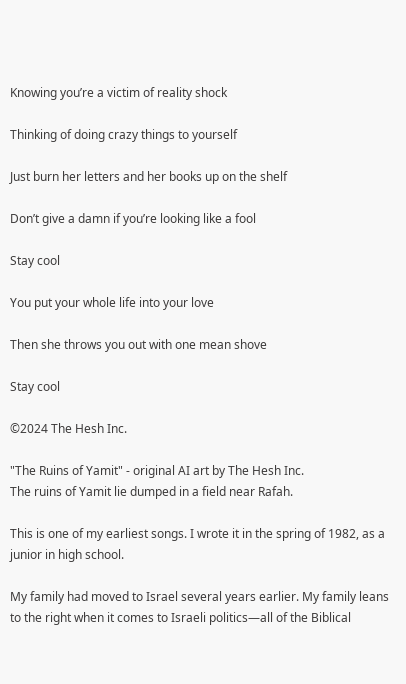Knowing you’re a victim of reality shock

Thinking of doing crazy things to yourself

Just burn her letters and her books up on the shelf

Don’t give a damn if you’re looking like a fool

Stay cool

You put your whole life into your love

Then she throws you out with one mean shove

Stay cool

©2024 The Hesh Inc.

"The Ruins of Yamit" - original AI art by The Hesh Inc.
The ruins of Yamit lie dumped in a field near Rafah.

This is one of my earliest songs. I wrote it in the spring of 1982, as a junior in high school.

My family had moved to Israel several years earlier. My family leans to the right when it comes to Israeli politics—all of the Biblical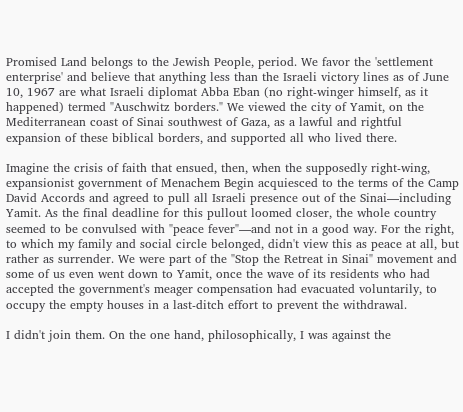Promised Land belongs to the Jewish People, period. We favor the 'settlement enterprise' and believe that anything less than the Israeli victory lines as of June 10, 1967 are what Israeli diplomat Abba Eban (no right-winger himself, as it happened) termed "Auschwitz borders." We viewed the city of Yamit, on the Mediterranean coast of Sinai southwest of Gaza, as a lawful and rightful expansion of these biblical borders, and supported all who lived there.

Imagine the crisis of faith that ensued, then, when the supposedly right-wing, expansionist government of Menachem Begin acquiesced to the terms of the Camp David Accords and agreed to pull all Israeli presence out of the Sinai—including Yamit. As the final deadline for this pullout loomed closer, the whole country seemed to be convulsed with "peace fever"—and not in a good way. For the right, to which my family and social circle belonged, didn't view this as peace at all, but rather as surrender. We were part of the "Stop the Retreat in Sinai" movement and some of us even went down to Yamit, once the wave of its residents who had accepted the government's meager compensation had evacuated voluntarily, to occupy the empty houses in a last-ditch effort to prevent the withdrawal.

I didn't join them. On the one hand, philosophically, I was against the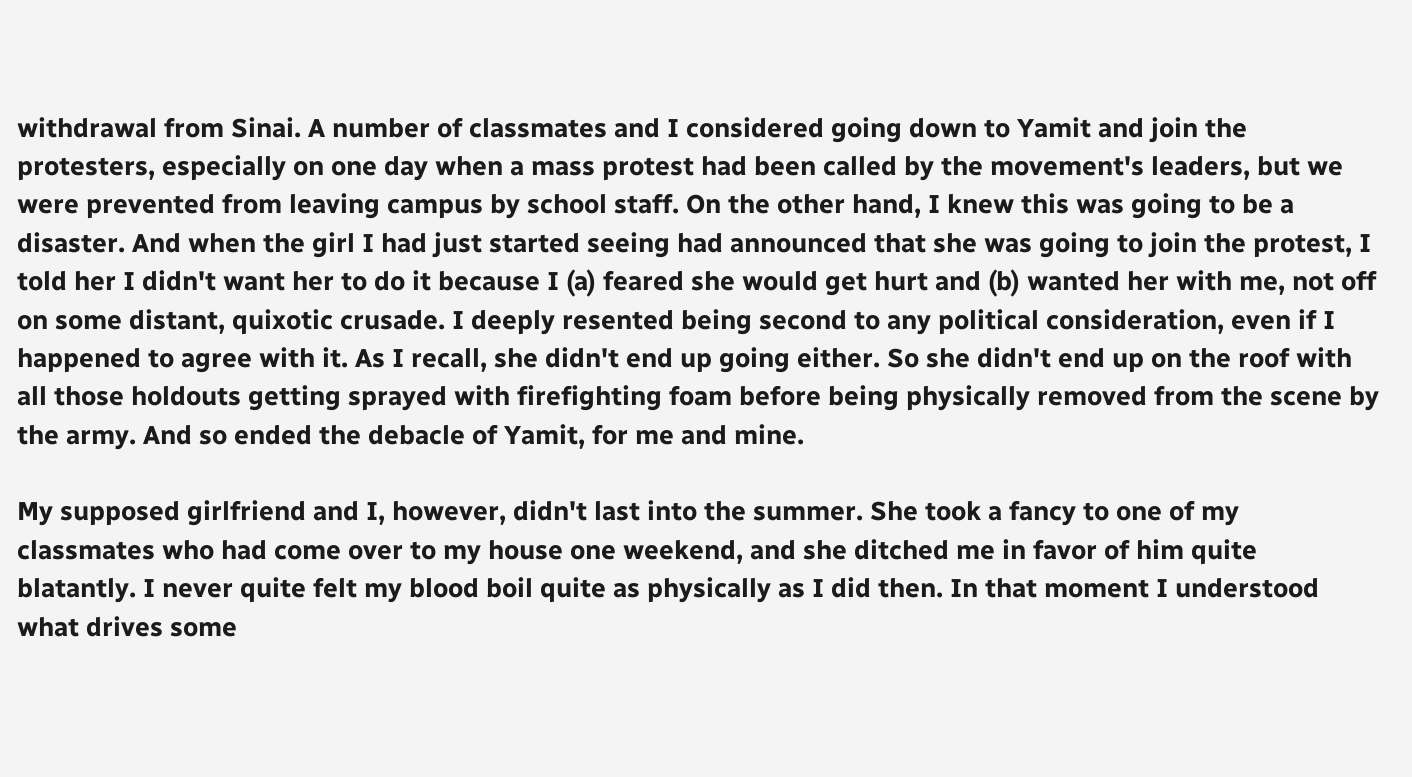withdrawal from Sinai. A number of classmates and I considered going down to Yamit and join the protesters, especially on one day when a mass protest had been called by the movement's leaders, but we were prevented from leaving campus by school staff. On the other hand, I knew this was going to be a disaster. And when the girl I had just started seeing had announced that she was going to join the protest, I told her I didn't want her to do it because I (a) feared she would get hurt and (b) wanted her with me, not off on some distant, quixotic crusade. I deeply resented being second to any political consideration, even if I happened to agree with it. As I recall, she didn't end up going either. So she didn't end up on the roof with all those holdouts getting sprayed with firefighting foam before being physically removed from the scene by the army. And so ended the debacle of Yamit, for me and mine.

My supposed girlfriend and I, however, didn't last into the summer. She took a fancy to one of my classmates who had come over to my house one weekend, and she ditched me in favor of him quite blatantly. I never quite felt my blood boil quite as physically as I did then. In that moment I understood what drives some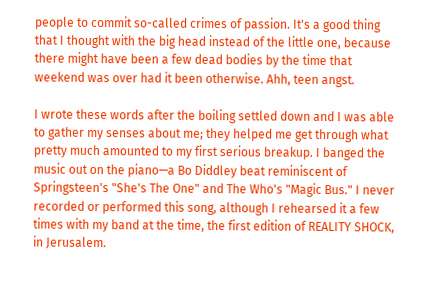people to commit so-called crimes of passion. It's a good thing that I thought with the big head instead of the little one, because there might have been a few dead bodies by the time that weekend was over had it been otherwise. Ahh, teen angst.

I wrote these words after the boiling settled down and I was able to gather my senses about me; they helped me get through what pretty much amounted to my first serious breakup. I banged the music out on the piano—a Bo Diddley beat reminiscent of Springsteen's "She's The One" and The Who's "Magic Bus." I never recorded or performed this song, although I rehearsed it a few times with my band at the time, the first edition of REALITY SHOCK, in Jerusalem.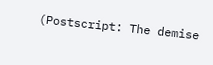(Postscript: The demise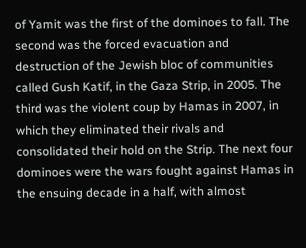of Yamit was the first of the dominoes to fall. The second was the forced evacuation and destruction of the Jewish bloc of communities called Gush Katif, in the Gaza Strip, in 2005. The third was the violent coup by Hamas in 2007, in which they eliminated their rivals and consolidated their hold on the Strip. The next four dominoes were the wars fought against Hamas in the ensuing decade in a half, with almost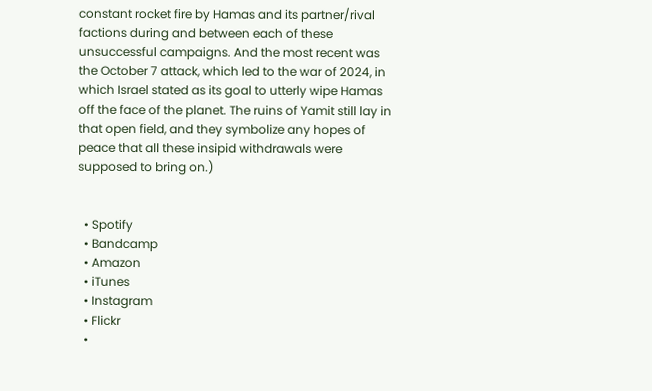constant rocket fire by Hamas and its partner/rival factions during and between each of these unsuccessful campaigns. And the most recent was the October 7 attack, which led to the war of 2024, in which Israel stated as its goal to utterly wipe Hamas off the face of the planet. The ruins of Yamit still lay in that open field, and they symbolize any hopes of peace that all these insipid withdrawals were supposed to bring on.)


  • Spotify
  • Bandcamp
  • Amazon
  • iTunes
  • Instagram
  • Flickr
  •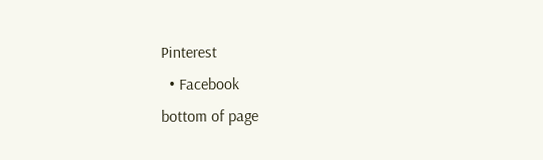Pinterest
  • Facebook
bottom of page